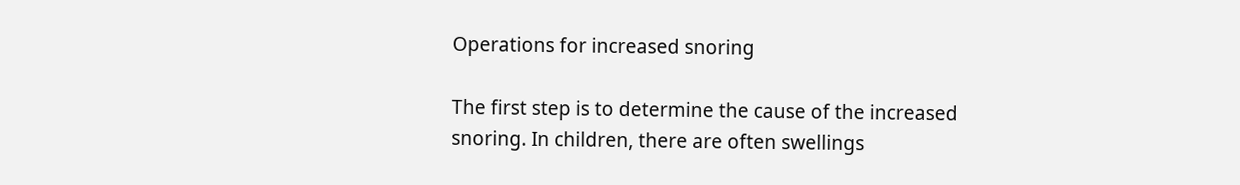Operations for increased snoring

The first step is to determine the cause of the increased snoring. In children, there are often swellings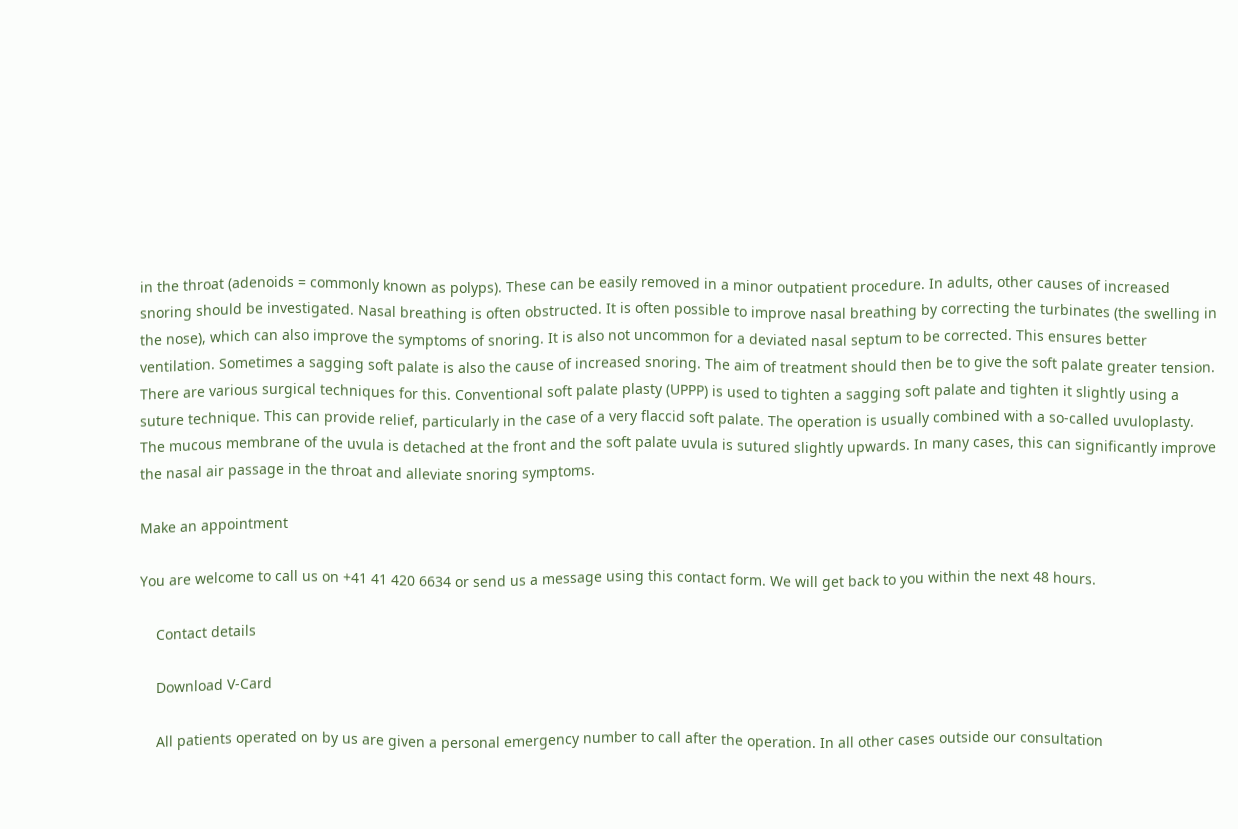in the throat (adenoids = commonly known as polyps). These can be easily removed in a minor outpatient procedure. In adults, other causes of increased snoring should be investigated. Nasal breathing is often obstructed. It is often possible to improve nasal breathing by correcting the turbinates (the swelling in the nose), which can also improve the symptoms of snoring. It is also not uncommon for a deviated nasal septum to be corrected. This ensures better ventilation. Sometimes a sagging soft palate is also the cause of increased snoring. The aim of treatment should then be to give the soft palate greater tension. There are various surgical techniques for this. Conventional soft palate plasty (UPPP) is used to tighten a sagging soft palate and tighten it slightly using a suture technique. This can provide relief, particularly in the case of a very flaccid soft palate. The operation is usually combined with a so-called uvuloplasty. The mucous membrane of the uvula is detached at the front and the soft palate uvula is sutured slightly upwards. In many cases, this can significantly improve the nasal air passage in the throat and alleviate snoring symptoms.

Make an appointment

You are welcome to call us on +41 41 420 6634 or send us a message using this contact form. We will get back to you within the next 48 hours.

    Contact details

    Download V-Card

    All patients operated on by us are given a personal emergency number to call after the operation. In all other cases outside our consultation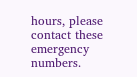hours, please contact these emergency numbers.